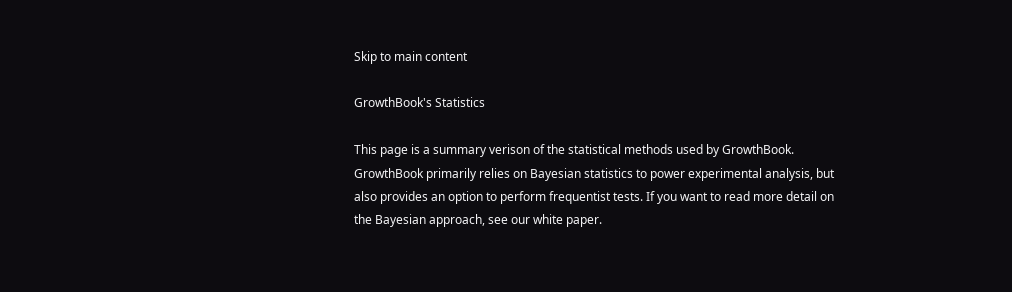Skip to main content

GrowthBook's Statistics

This page is a summary verison of the statistical methods used by GrowthBook. GrowthBook primarily relies on Bayesian statistics to power experimental analysis, but also provides an option to perform frequentist tests. If you want to read more detail on the Bayesian approach, see our white paper.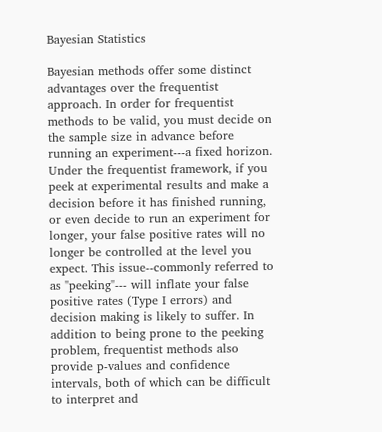Bayesian Statistics

Bayesian methods offer some distinct advantages over the frequentist approach. In order for frequentist methods to be valid, you must decide on the sample size in advance before running an experiment---a fixed horizon. Under the frequentist framework, if you peek at experimental results and make a decision before it has finished running, or even decide to run an experiment for longer, your false positive rates will no longer be controlled at the level you expect. This issue--commonly referred to as "peeking"--- will inflate your false positive rates (Type I errors) and decision making is likely to suffer. In addition to being prone to the peeking problem, frequentist methods also provide p-values and confidence intervals, both of which can be difficult to interpret and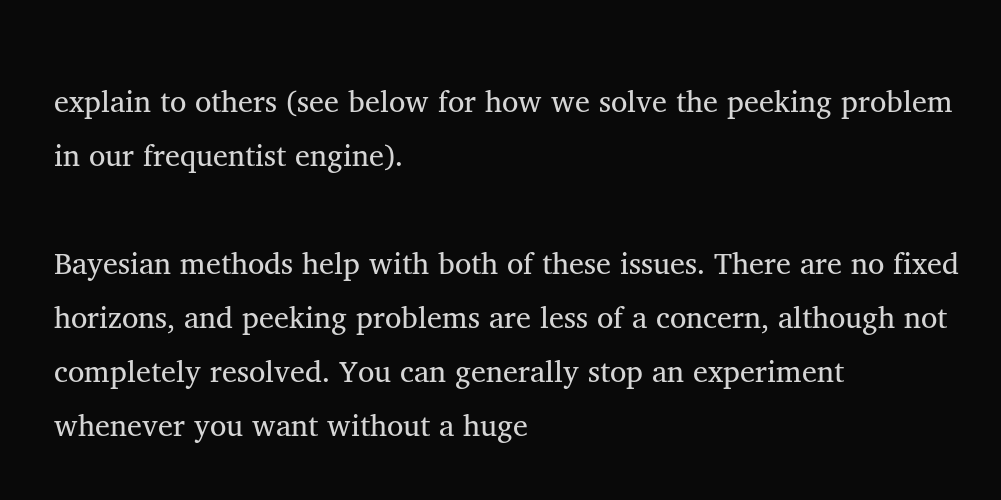explain to others (see below for how we solve the peeking problem in our frequentist engine).

Bayesian methods help with both of these issues. There are no fixed horizons, and peeking problems are less of a concern, although not completely resolved. You can generally stop an experiment whenever you want without a huge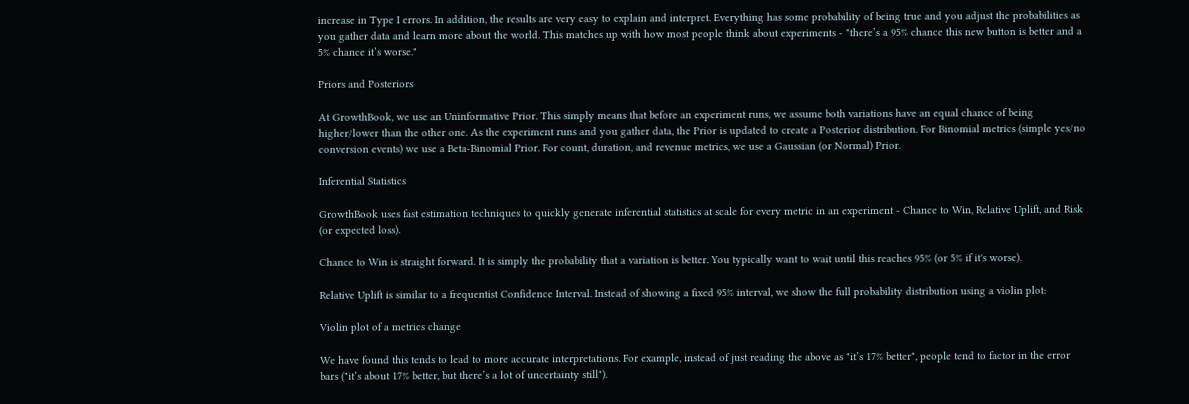increase in Type I errors. In addition, the results are very easy to explain and interpret. Everything has some probability of being true and you adjust the probabilities as you gather data and learn more about the world. This matches up with how most people think about experiments - "there’s a 95% chance this new button is better and a 5% chance it’s worse."

Priors and Posteriors

At GrowthBook, we use an Uninformative Prior. This simply means that before an experiment runs, we assume both variations have an equal chance of being higher/lower than the other one. As the experiment runs and you gather data, the Prior is updated to create a Posterior distribution. For Binomial metrics (simple yes/no conversion events) we use a Beta-Binomial Prior. For count, duration, and revenue metrics, we use a Gaussian (or Normal) Prior.

Inferential Statistics

GrowthBook uses fast estimation techniques to quickly generate inferential statistics at scale for every metric in an experiment - Chance to Win, Relative Uplift, and Risk (or expected loss).

Chance to Win is straight forward. It is simply the probability that a variation is better. You typically want to wait until this reaches 95% (or 5% if it's worse).

Relative Uplift is similar to a frequentist Confidence Interval. Instead of showing a fixed 95% interval, we show the full probability distribution using a violin plot:

Violin plot of a metrics change

We have found this tends to lead to more accurate interpretations. For example, instead of just reading the above as "it’s 17% better", people tend to factor in the error bars ("it’s about 17% better, but there’s a lot of uncertainty still").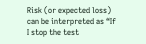Risk (or expected loss) can be interpreted as “If I stop the test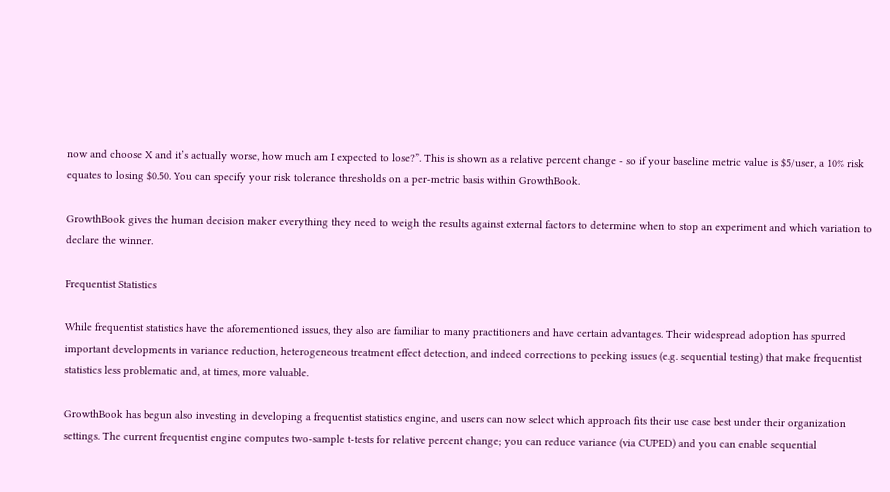now and choose X and it’s actually worse, how much am I expected to lose?”. This is shown as a relative percent change - so if your baseline metric value is $5/user, a 10% risk equates to losing $0.50. You can specify your risk tolerance thresholds on a per-metric basis within GrowthBook.

GrowthBook gives the human decision maker everything they need to weigh the results against external factors to determine when to stop an experiment and which variation to declare the winner.

Frequentist Statistics

While frequentist statistics have the aforementioned issues, they also are familiar to many practitioners and have certain advantages. Their widespread adoption has spurred important developments in variance reduction, heterogeneous treatment effect detection, and indeed corrections to peeking issues (e.g. sequential testing) that make frequentist statistics less problematic and, at times, more valuable.

GrowthBook has begun also investing in developing a frequentist statistics engine, and users can now select which approach fits their use case best under their organization settings. The current frequentist engine computes two-sample t-tests for relative percent change; you can reduce variance (via CUPED) and you can enable sequential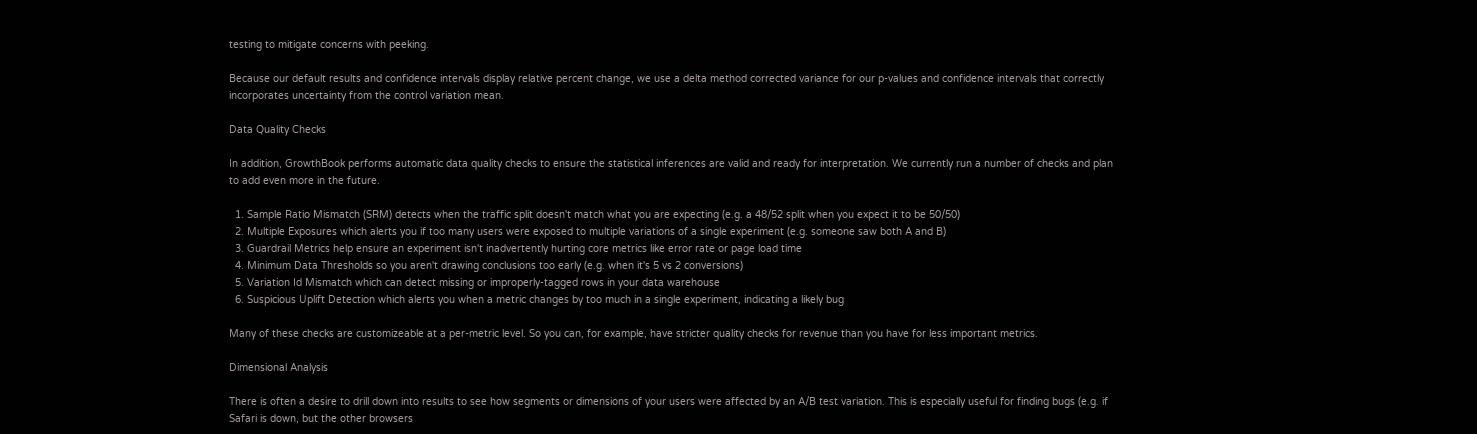testing to mitigate concerns with peeking.

Because our default results and confidence intervals display relative percent change, we use a delta method corrected variance for our p-values and confidence intervals that correctly incorporates uncertainty from the control variation mean.

Data Quality Checks

In addition, GrowthBook performs automatic data quality checks to ensure the statistical inferences are valid and ready for interpretation. We currently run a number of checks and plan to add even more in the future.

  1. Sample Ratio Mismatch (SRM) detects when the traffic split doesn't match what you are expecting (e.g. a 48/52 split when you expect it to be 50/50)
  2. Multiple Exposures which alerts you if too many users were exposed to multiple variations of a single experiment (e.g. someone saw both A and B)
  3. Guardrail Metrics help ensure an experiment isn't inadvertently hurting core metrics like error rate or page load time
  4. Minimum Data Thresholds so you aren't drawing conclusions too early (e.g. when it's 5 vs 2 conversions)
  5. Variation Id Mismatch which can detect missing or improperly-tagged rows in your data warehouse
  6. Suspicious Uplift Detection which alerts you when a metric changes by too much in a single experiment, indicating a likely bug

Many of these checks are customizeable at a per-metric level. So you can, for example, have stricter quality checks for revenue than you have for less important metrics.

Dimensional Analysis

There is often a desire to drill down into results to see how segments or dimensions of your users were affected by an A/B test variation. This is especially useful for finding bugs (e.g. if Safari is down, but the other browsers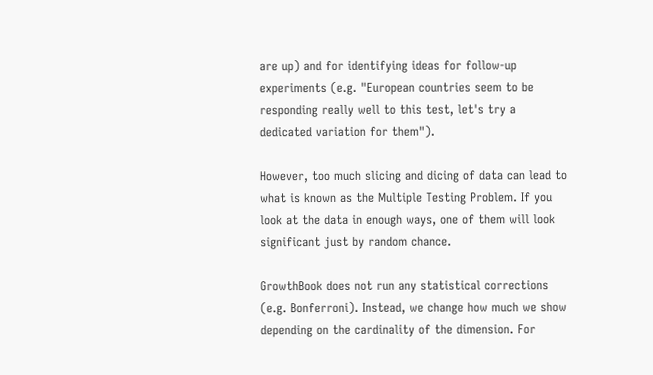are up) and for identifying ideas for follow-up experiments (e.g. "European countries seem to be responding really well to this test, let's try a dedicated variation for them").

However, too much slicing and dicing of data can lead to what is known as the Multiple Testing Problem. If you look at the data in enough ways, one of them will look significant just by random chance.

GrowthBook does not run any statistical corrections (e.g. Bonferroni). Instead, we change how much we show depending on the cardinality of the dimension. For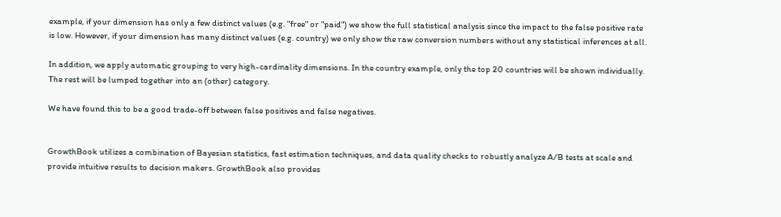example, if your dimension has only a few distinct values (e.g. "free" or "paid") we show the full statistical analysis since the impact to the false positive rate is low. However, if your dimension has many distinct values (e.g. country) we only show the raw conversion numbers without any statistical inferences at all.

In addition, we apply automatic grouping to very high-cardinality dimensions. In the country example, only the top 20 countries will be shown individually. The rest will be lumped together into an (other) category.

We have found this to be a good trade-off between false positives and false negatives.


GrowthBook utilizes a combination of Bayesian statistics, fast estimation techniques, and data quality checks to robustly analyze A/B tests at scale and provide intuitive results to decision makers. GrowthBook also provides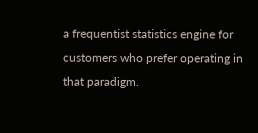a frequentist statistics engine for customers who prefer operating in that paradigm.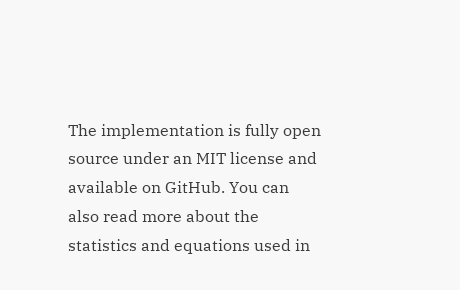The implementation is fully open source under an MIT license and available on GitHub. You can also read more about the statistics and equations used in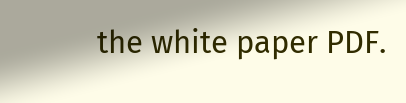the white paper PDF.